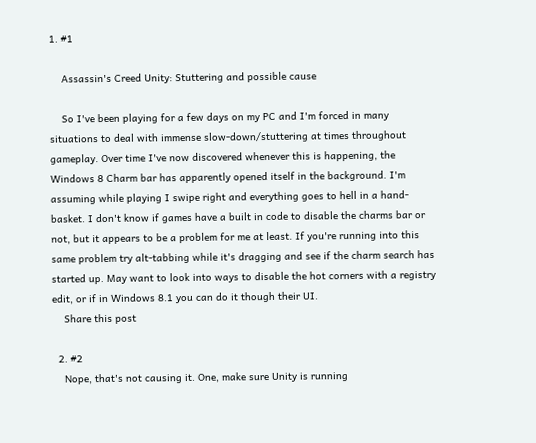1. #1

    Assassin's Creed Unity: Stuttering and possible cause

    So I've been playing for a few days on my PC and I'm forced in many situations to deal with immense slow-down/stuttering at times throughout gameplay. Over time I've now discovered whenever this is happening, the Windows 8 Charm bar has apparently opened itself in the background. I'm assuming while playing I swipe right and everything goes to hell in a hand-basket. I don't know if games have a built in code to disable the charms bar or not, but it appears to be a problem for me at least. If you're running into this same problem try alt-tabbing while it's dragging and see if the charm search has started up. May want to look into ways to disable the hot corners with a registry edit, or if in Windows 8.1 you can do it though their UI.
    Share this post

  2. #2
    Nope, that's not causing it. One, make sure Unity is running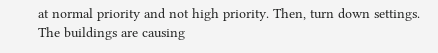at normal priority and not high priority. Then, turn down settings. The buildings are causing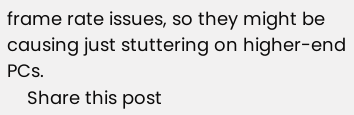frame rate issues, so they might be causing just stuttering on higher-end PCs.
    Share this post